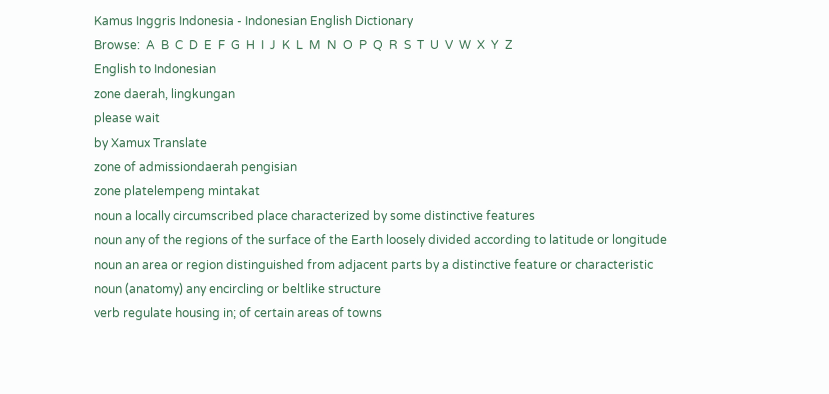Kamus Inggris Indonesia - Indonesian English Dictionary
Browse:  A  B  C  D  E  F  G  H  I  J  K  L  M  N  O  P  Q  R  S  T  U  V  W  X  Y  Z
English to Indonesian
zone daerah, lingkungan
please wait
by Xamux Translate
zone of admissiondaerah pengisian
zone platelempeng mintakat
noun a locally circumscribed place characterized by some distinctive features
noun any of the regions of the surface of the Earth loosely divided according to latitude or longitude
noun an area or region distinguished from adjacent parts by a distinctive feature or characteristic
noun (anatomy) any encircling or beltlike structure
verb regulate housing in; of certain areas of towns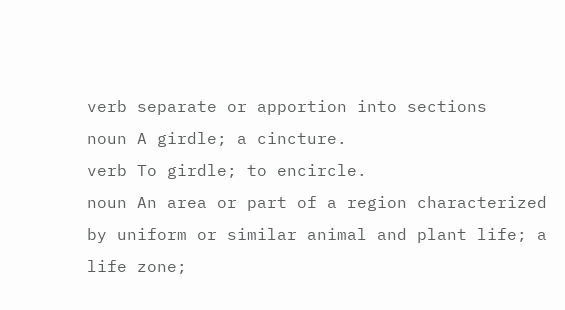verb separate or apportion into sections
noun A girdle; a cincture.
verb To girdle; to encircle.
noun An area or part of a region characterized by uniform or similar animal and plant life; a life zone;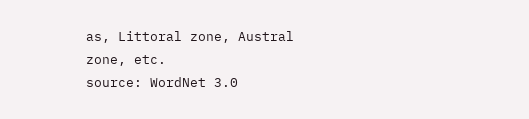as, Littoral zone, Austral zone, etc.
source: WordNet 3.0